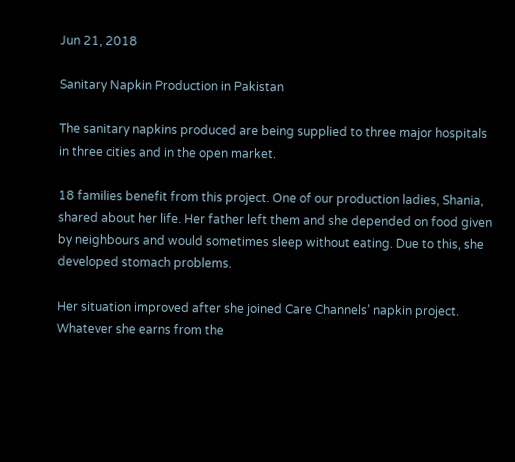Jun 21, 2018

Sanitary Napkin Production in Pakistan

The sanitary napkins produced are being supplied to three major hospitals in three cities and in the open market.

18 families benefit from this project. One of our production ladies, Shania, shared about her life. Her father left them and she depended on food given by neighbours and would sometimes sleep without eating. Due to this, she developed stomach problems.

Her situation improved after she joined Care Channels’ napkin project. Whatever she earns from the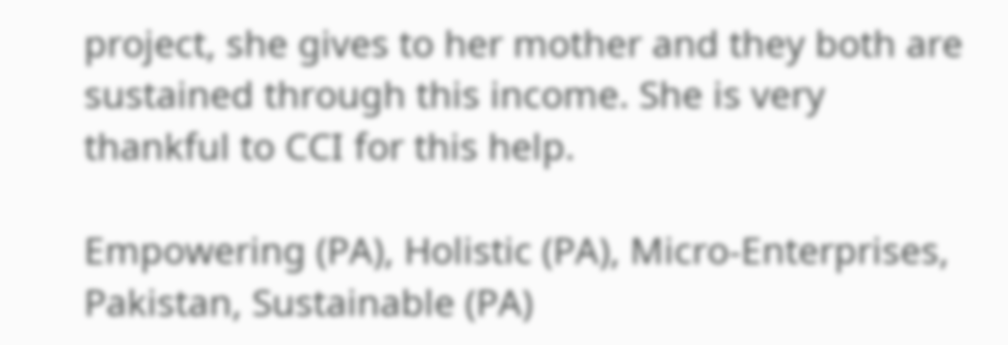project, she gives to her mother and they both are sustained through this income. She is very thankful to CCI for this help.

Empowering (PA), Holistic (PA), Micro-Enterprises, Pakistan, Sustainable (PA)